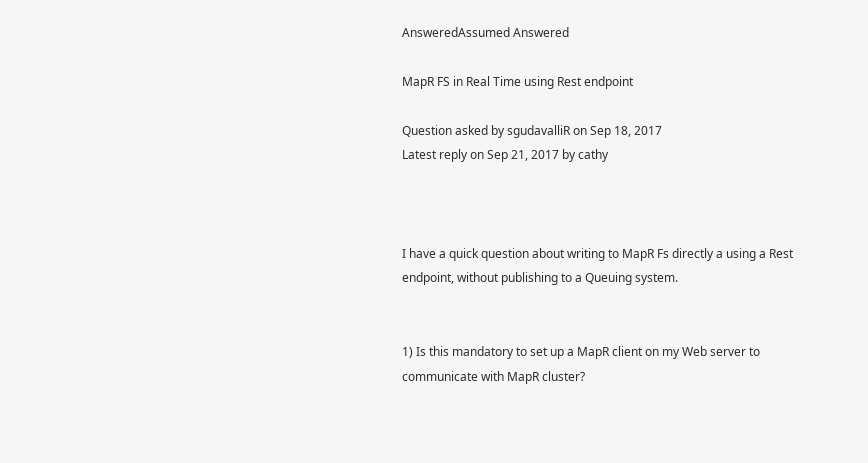AnsweredAssumed Answered

MapR FS in Real Time using Rest endpoint

Question asked by sgudavalliR on Sep 18, 2017
Latest reply on Sep 21, 2017 by cathy



I have a quick question about writing to MapR Fs directly a using a Rest endpoint, without publishing to a Queuing system.


1) Is this mandatory to set up a MapR client on my Web server to communicate with MapR cluster?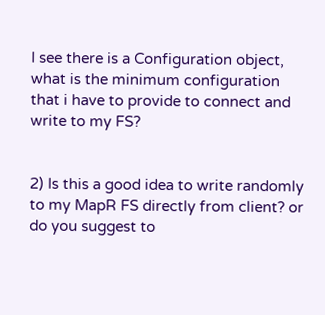I see there is a Configuration object, what is the minimum configuration that i have to provide to connect and write to my FS?


2) Is this a good idea to write randomly to my MapR FS directly from client? or do you suggest to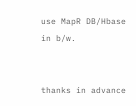use MapR DB/Hbase in b/w.


thanks in advance